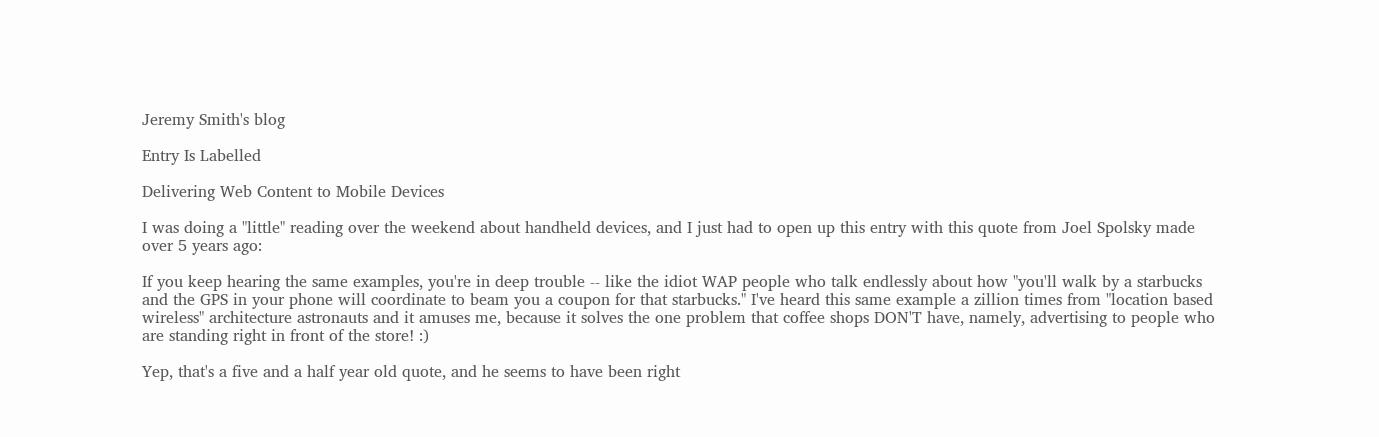Jeremy Smith's blog

Entry Is Labelled

Delivering Web Content to Mobile Devices

I was doing a "little" reading over the weekend about handheld devices, and I just had to open up this entry with this quote from Joel Spolsky made over 5 years ago:

If you keep hearing the same examples, you're in deep trouble -- like the idiot WAP people who talk endlessly about how "you'll walk by a starbucks and the GPS in your phone will coordinate to beam you a coupon for that starbucks." I've heard this same example a zillion times from "location based wireless" architecture astronauts and it amuses me, because it solves the one problem that coffee shops DON'T have, namely, advertising to people who are standing right in front of the store! :)

Yep, that's a five and a half year old quote, and he seems to have been right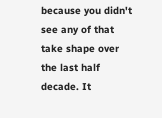because you didn't see any of that take shape over the last half decade. It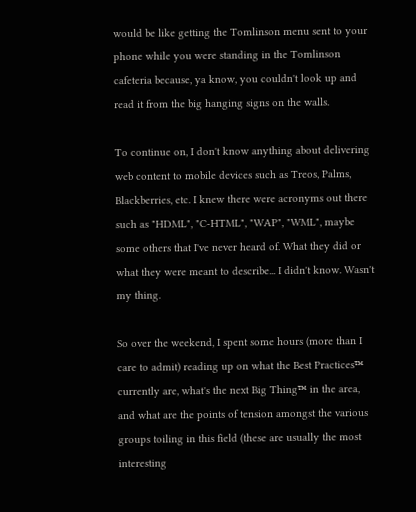would be like getting the Tomlinson menu sent to your phone while you were standing in the Tomlinson cafeteria because, ya know, you couldn't look up and read it from the big hanging signs on the walls.

To continue on, I don't know anything about delivering web content to mobile devices such as Treos, Palms, Blackberries, etc. I knew there were acronyms out there such as "HDML", "C-HTML", "WAP", "WML", maybe some others that I've never heard of. What they did or what they were meant to describe... I didn't know. Wasn't my thing.

So over the weekend, I spent some hours (more than I care to admit) reading up on what the Best Practices™ currently are, what's the next Big Thing™ in the area, and what are the points of tension amongst the various groups toiling in this field (these are usually the most interesting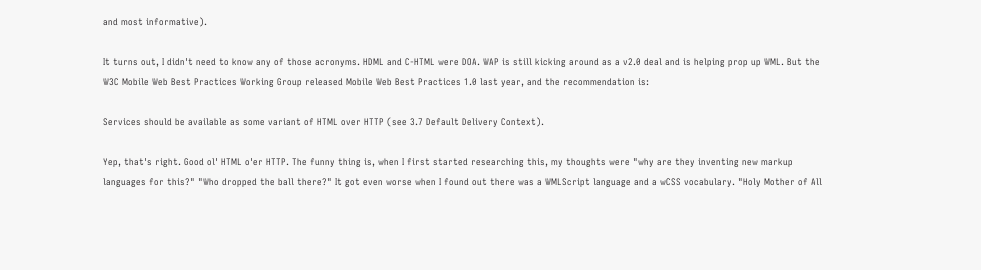and most informative).

It turns out, I didn't need to know any of those acronyms. HDML and C-HTML were DOA. WAP is still kicking around as a v2.0 deal and is helping prop up WML. But the W3C Mobile Web Best Practices Working Group released Mobile Web Best Practices 1.0 last year, and the recommendation is:

Services should be available as some variant of HTML over HTTP (see 3.7 Default Delivery Context).

Yep, that's right. Good ol' HTML o'er HTTP. The funny thing is, when I first started researching this, my thoughts were "why are they inventing new markup languages for this?" "Who dropped the ball there?" It got even worse when I found out there was a WMLScript language and a wCSS vocabulary. "Holy Mother of All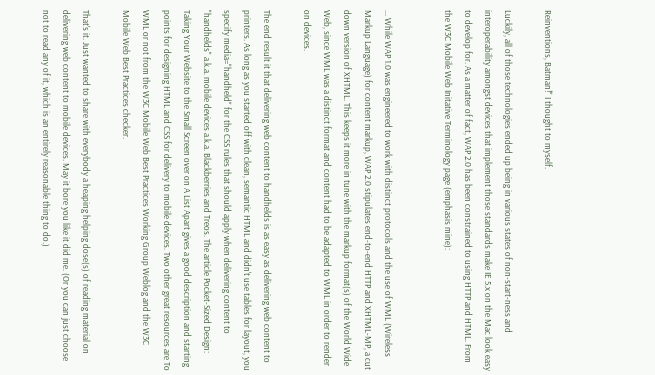Reinventions, Batman!" I thought to myself.

Luckily, all of those technologies ended up being in various states of non-start-ness and interoperability amongst devices that implement those standards make IE 5.x on the Mac look easy to develop for. As a matter of fact, WAP 2.0 has been constrained to using HTTP and HTML. From the W3C Mobile Web Initative Terminology page (emphasis mine):


... While WAP 1.0 was engineered to work with distinct protocols and the use of WML (Wireless Markup Language) for content markup, WAP 2.0 stipulates end-to-end HTTP and XHTML-MP, a cut down version of XHTML. This keeps it more in tune with the markup format(s) of the World Wide Web, since WML was a distinct format and content had to be adapted to WML in order to render on devices.

The end result it that delivering web content to handhelds is as easy as delivering web content to printers. As long as you started off with clean, semantic HTML and didn't use tables for layout, you specify media="handheld" for the CSS rules that should apply when delivering content to "handhelds" a.k.a. mobile devices a.k.a. Blackberries and Treos. The article Pocket-Sized Design: Taking Your Website to the Small Screen over on A List Apart gives a good description and starting points for designing HTML and CSS for delivery to mobile devices. Two other great resources are To WML or not from the W3C Mobile Web Best Practices Working Group Weblog and the W3C Mobile Web Best Practices checker.

That's it. Just wanted to share with everybody a heaping helping dose(s) of reading material on delivering web content to mobile devices. May it bore you like it did me. (Or you can just choose not to read any of it, which is an entirely reasonable thing to do.)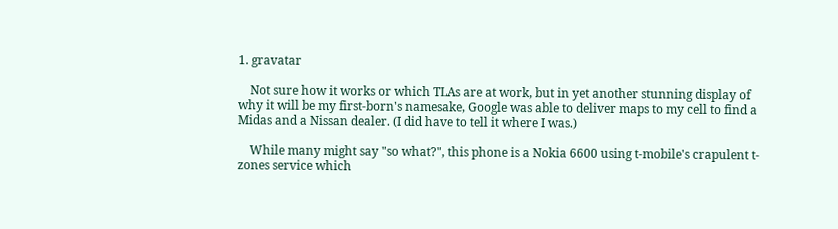1. gravatar

    Not sure how it works or which TLAs are at work, but in yet another stunning display of why it will be my first-born's namesake, Google was able to deliver maps to my cell to find a Midas and a Nissan dealer. (I did have to tell it where I was.)

    While many might say "so what?", this phone is a Nokia 6600 using t-mobile's crapulent t-zones service which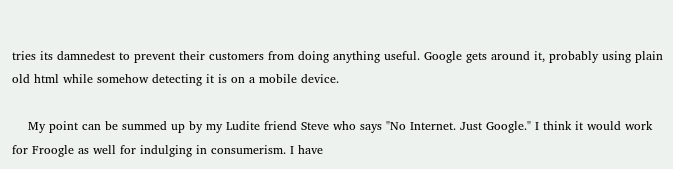tries its damnedest to prevent their customers from doing anything useful. Google gets around it, probably using plain old html while somehow detecting it is on a mobile device.

    My point can be summed up by my Ludite friend Steve who says "No Internet. Just Google." I think it would work for Froogle as well for indulging in consumerism. I have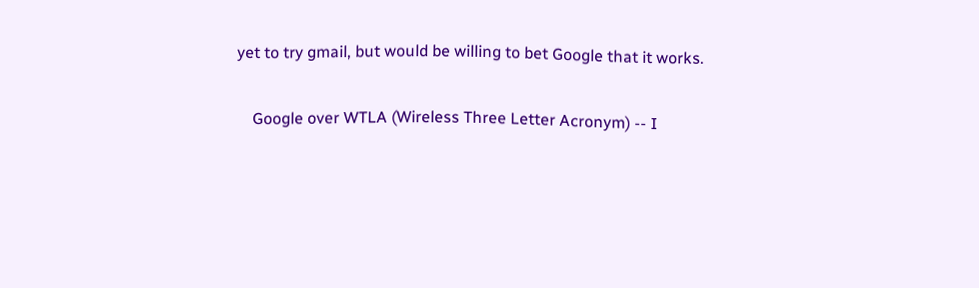yet to try gmail, but would be willing to bet Google that it works.

    Google over WTLA (Wireless Three Letter Acronym) -- I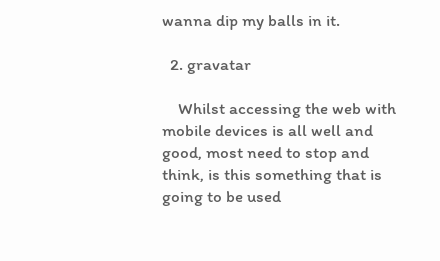wanna dip my balls in it.

  2. gravatar

    Whilst accessing the web with mobile devices is all well and good, most need to stop and think, is this something that is going to be used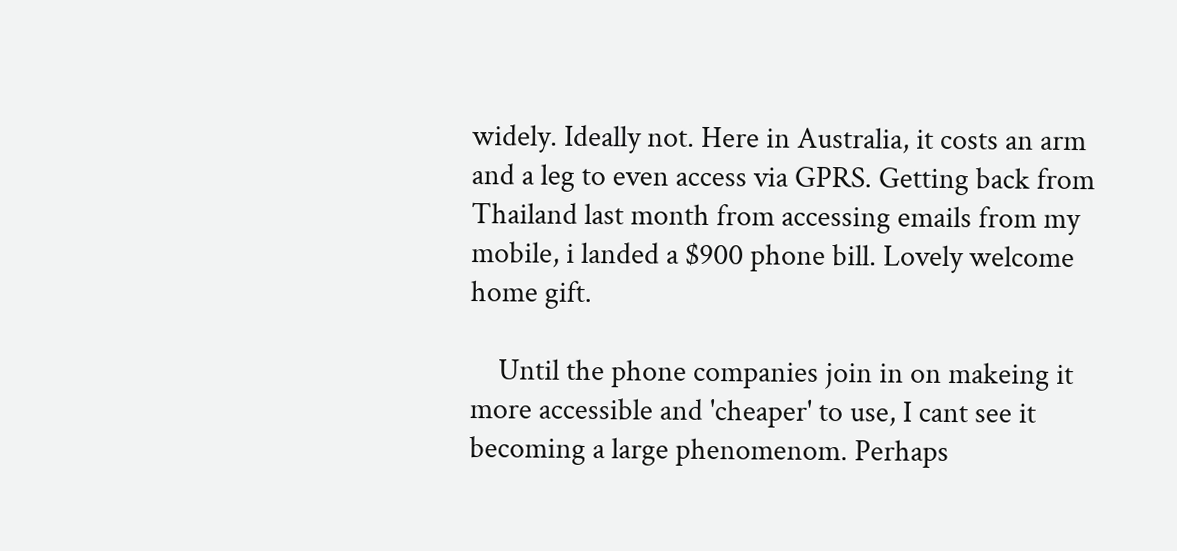widely. Ideally not. Here in Australia, it costs an arm and a leg to even access via GPRS. Getting back from Thailand last month from accessing emails from my mobile, i landed a $900 phone bill. Lovely welcome home gift.

    Until the phone companies join in on makeing it more accessible and 'cheaper' to use, I cant see it becoming a large phenomenom. Perhaps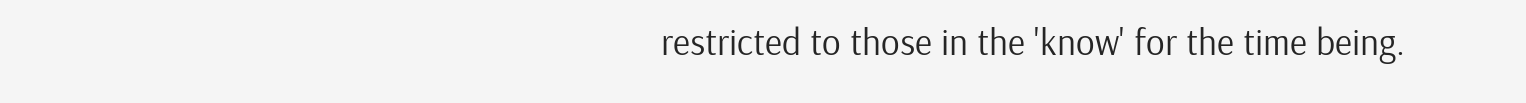restricted to those in the 'know' for the time being.